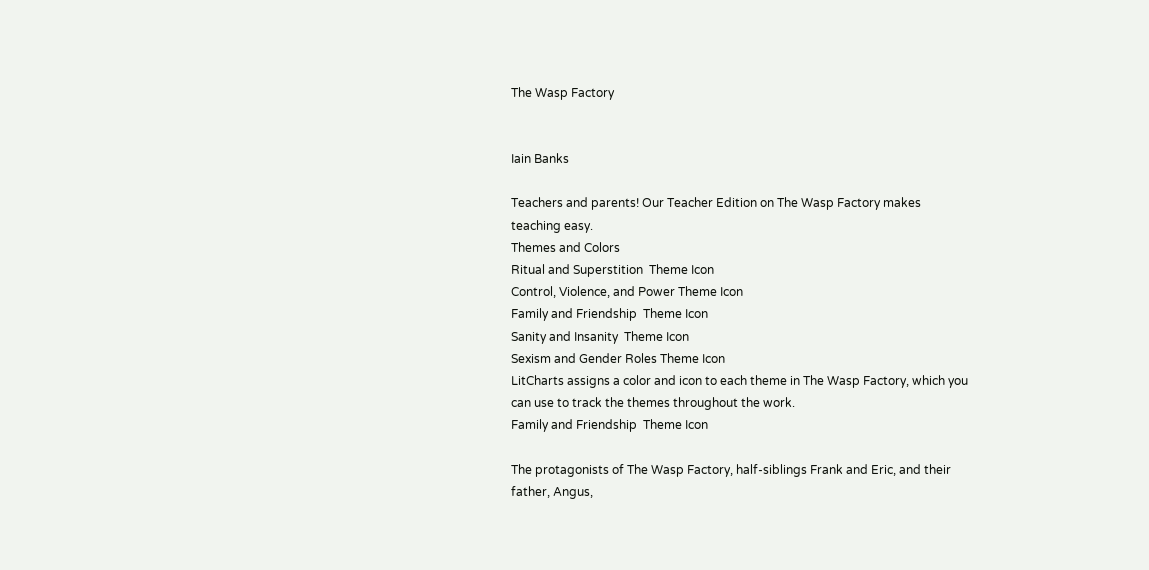The Wasp Factory


Iain Banks

Teachers and parents! Our Teacher Edition on The Wasp Factory makes teaching easy.
Themes and Colors
Ritual and Superstition  Theme Icon
Control, Violence, and Power Theme Icon
Family and Friendship  Theme Icon
Sanity and Insanity  Theme Icon
Sexism and Gender Roles Theme Icon
LitCharts assigns a color and icon to each theme in The Wasp Factory, which you can use to track the themes throughout the work.
Family and Friendship  Theme Icon

The protagonists of The Wasp Factory, half-siblings Frank and Eric, and their father, Angus,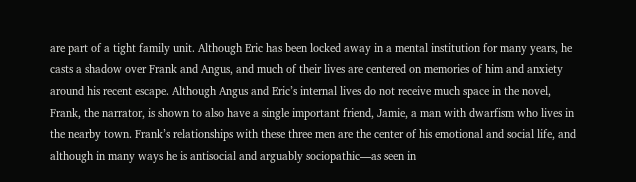are part of a tight family unit. Although Eric has been locked away in a mental institution for many years, he casts a shadow over Frank and Angus, and much of their lives are centered on memories of him and anxiety around his recent escape. Although Angus and Eric’s internal lives do not receive much space in the novel, Frank, the narrator, is shown to also have a single important friend, Jamie, a man with dwarfism who lives in the nearby town. Frank’s relationships with these three men are the center of his emotional and social life, and although in many ways he is antisocial and arguably sociopathic—as seen in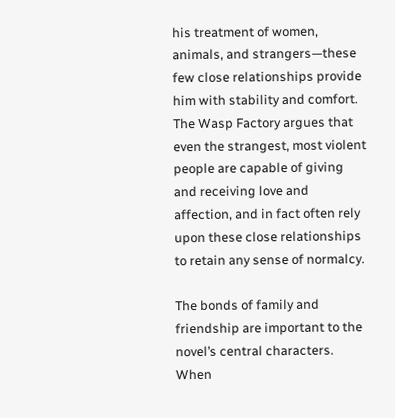his treatment of women, animals, and strangers—these few close relationships provide him with stability and comfort. The Wasp Factory argues that even the strangest, most violent people are capable of giving and receiving love and affection, and in fact often rely upon these close relationships to retain any sense of normalcy.

The bonds of family and friendship are important to the novel’s central characters. When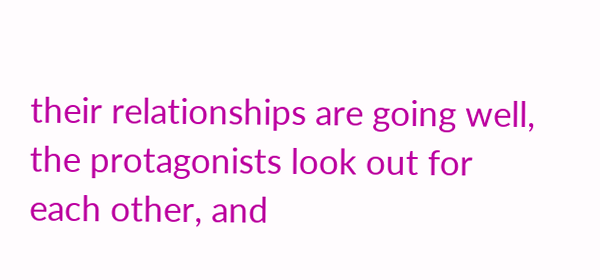their relationships are going well, the protagonists look out for each other, and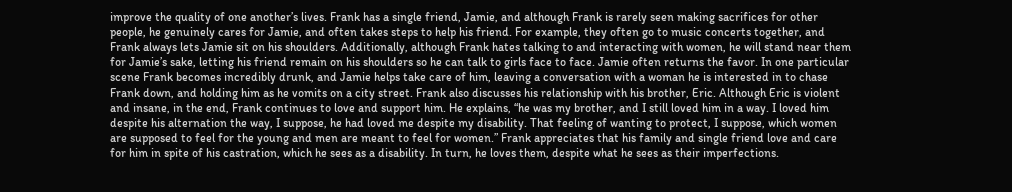improve the quality of one another’s lives. Frank has a single friend, Jamie, and although Frank is rarely seen making sacrifices for other people, he genuinely cares for Jamie, and often takes steps to help his friend. For example, they often go to music concerts together, and Frank always lets Jamie sit on his shoulders. Additionally, although Frank hates talking to and interacting with women, he will stand near them for Jamie’s sake, letting his friend remain on his shoulders so he can talk to girls face to face. Jamie often returns the favor. In one particular scene Frank becomes incredibly drunk, and Jamie helps take care of him, leaving a conversation with a woman he is interested in to chase Frank down, and holding him as he vomits on a city street. Frank also discusses his relationship with his brother, Eric. Although Eric is violent and insane, in the end, Frank continues to love and support him. He explains, “he was my brother, and I still loved him in a way. I loved him despite his alternation the way, I suppose, he had loved me despite my disability. That feeling of wanting to protect, I suppose, which women are supposed to feel for the young and men are meant to feel for women.” Frank appreciates that his family and single friend love and care for him in spite of his castration, which he sees as a disability. In turn, he loves them, despite what he sees as their imperfections.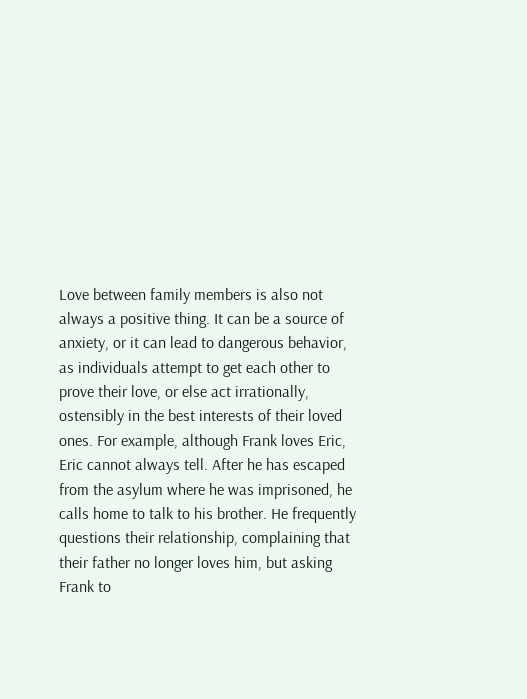Love between family members is also not always a positive thing. It can be a source of anxiety, or it can lead to dangerous behavior, as individuals attempt to get each other to prove their love, or else act irrationally, ostensibly in the best interests of their loved ones. For example, although Frank loves Eric, Eric cannot always tell. After he has escaped from the asylum where he was imprisoned, he calls home to talk to his brother. He frequently questions their relationship, complaining that their father no longer loves him, but asking Frank to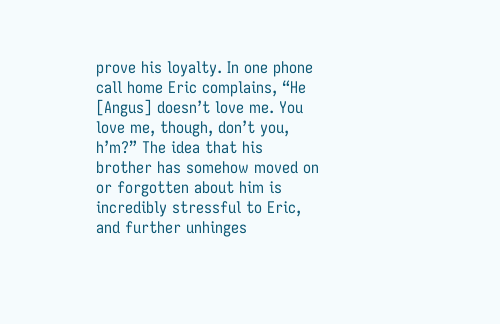prove his loyalty. In one phone call home Eric complains, “He [Angus] doesn’t love me. You love me, though, don’t you, h’m?” The idea that his brother has somehow moved on or forgotten about him is incredibly stressful to Eric, and further unhinges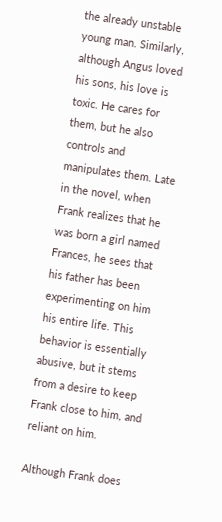the already unstable young man. Similarly, although Angus loved his sons, his love is toxic. He cares for them, but he also controls and manipulates them. Late in the novel, when Frank realizes that he was born a girl named Frances, he sees that his father has been experimenting on him his entire life. This behavior is essentially abusive, but it stems from a desire to keep Frank close to him, and reliant on him.

Although Frank does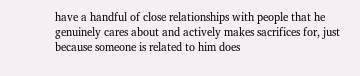have a handful of close relationships with people that he genuinely cares about and actively makes sacrifices for, just because someone is related to him does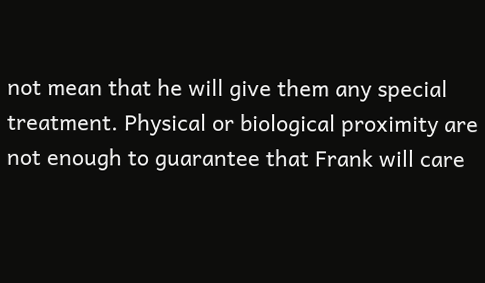not mean that he will give them any special treatment. Physical or biological proximity are not enough to guarantee that Frank will care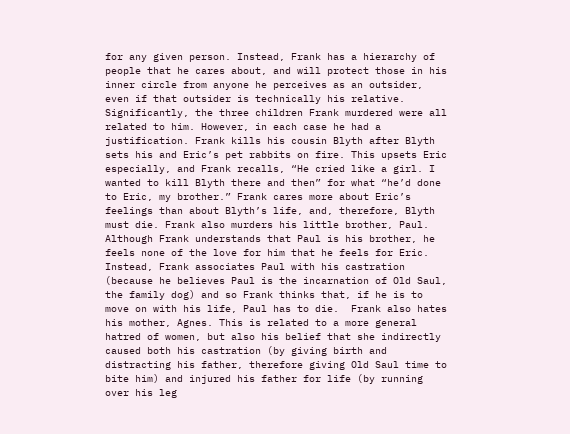for any given person. Instead, Frank has a hierarchy of people that he cares about, and will protect those in his inner circle from anyone he perceives as an outsider, even if that outsider is technically his relative. Significantly, the three children Frank murdered were all related to him. However, in each case he had a justification. Frank kills his cousin Blyth after Blyth sets his and Eric’s pet rabbits on fire. This upsets Eric especially, and Frank recalls, “He cried like a girl. I wanted to kill Blyth there and then” for what “he’d done to Eric, my brother.” Frank cares more about Eric’s feelings than about Blyth’s life, and, therefore, Blyth must die. Frank also murders his little brother, Paul. Although Frank understands that Paul is his brother, he feels none of the love for him that he feels for Eric. Instead, Frank associates Paul with his castration (because he believes Paul is the incarnation of Old Saul, the family dog) and so Frank thinks that, if he is to move on with his life, Paul has to die.  Frank also hates his mother, Agnes. This is related to a more general hatred of women, but also his belief that she indirectly caused both his castration (by giving birth and distracting his father, therefore giving Old Saul time to bite him) and injured his father for life (by running over his leg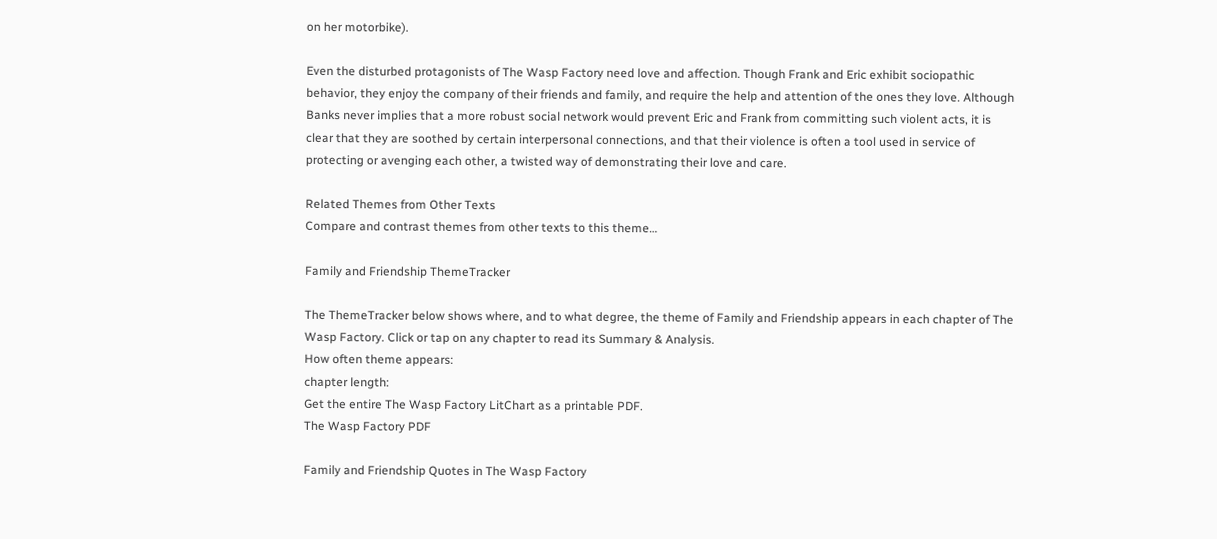on her motorbike).

Even the disturbed protagonists of The Wasp Factory need love and affection. Though Frank and Eric exhibit sociopathic behavior, they enjoy the company of their friends and family, and require the help and attention of the ones they love. Although Banks never implies that a more robust social network would prevent Eric and Frank from committing such violent acts, it is clear that they are soothed by certain interpersonal connections, and that their violence is often a tool used in service of protecting or avenging each other, a twisted way of demonstrating their love and care.

Related Themes from Other Texts
Compare and contrast themes from other texts to this theme…

Family and Friendship ThemeTracker

The ThemeTracker below shows where, and to what degree, the theme of Family and Friendship appears in each chapter of The Wasp Factory. Click or tap on any chapter to read its Summary & Analysis.
How often theme appears:
chapter length:
Get the entire The Wasp Factory LitChart as a printable PDF.
The Wasp Factory PDF

Family and Friendship Quotes in The Wasp Factory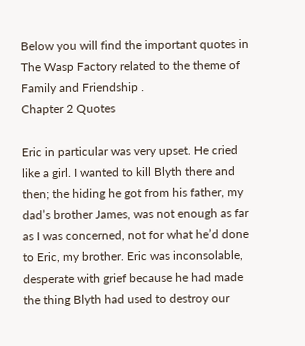Below you will find the important quotes in The Wasp Factory related to the theme of Family and Friendship .
Chapter 2 Quotes

Eric in particular was very upset. He cried like a girl. I wanted to kill Blyth there and then; the hiding he got from his father, my dad’s brother James, was not enough as far as I was concerned, not for what he’d done to Eric, my brother. Eric was inconsolable, desperate with grief because he had made the thing Blyth had used to destroy our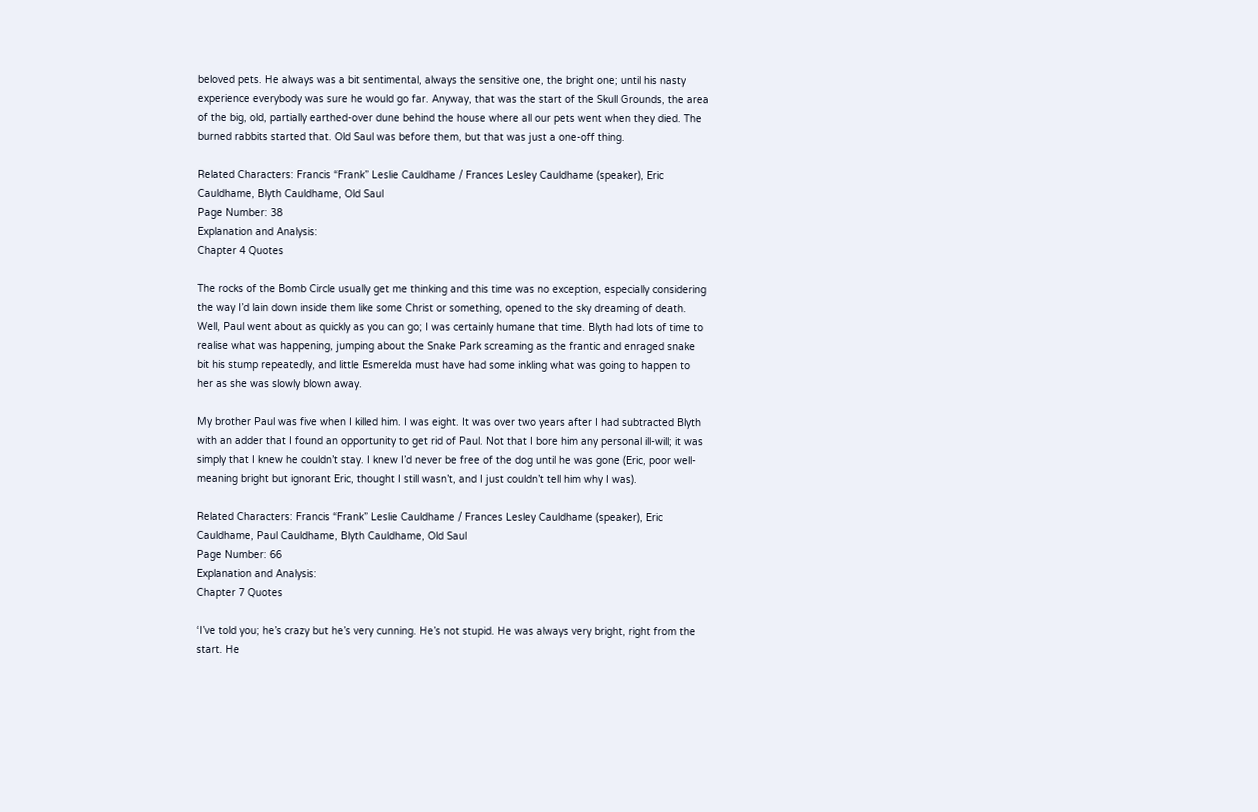beloved pets. He always was a bit sentimental, always the sensitive one, the bright one; until his nasty experience everybody was sure he would go far. Anyway, that was the start of the Skull Grounds, the area of the big, old, partially earthed-over dune behind the house where all our pets went when they died. The burned rabbits started that. Old Saul was before them, but that was just a one-off thing.

Related Characters: Francis “Frank” Leslie Cauldhame / Frances Lesley Cauldhame (speaker), Eric Cauldhame, Blyth Cauldhame, Old Saul
Page Number: 38
Explanation and Analysis:
Chapter 4 Quotes

The rocks of the Bomb Circle usually get me thinking and this time was no exception, especially considering the way I’d lain down inside them like some Christ or something, opened to the sky dreaming of death. Well, Paul went about as quickly as you can go; I was certainly humane that time. Blyth had lots of time to realise what was happening, jumping about the Snake Park screaming as the frantic and enraged snake bit his stump repeatedly, and little Esmerelda must have had some inkling what was going to happen to her as she was slowly blown away.

My brother Paul was five when I killed him. I was eight. It was over two years after I had subtracted Blyth with an adder that I found an opportunity to get rid of Paul. Not that I bore him any personal ill-will; it was simply that I knew he couldn’t stay. I knew I’d never be free of the dog until he was gone (Eric, poor well-meaning bright but ignorant Eric, thought I still wasn’t, and I just couldn’t tell him why I was).

Related Characters: Francis “Frank” Leslie Cauldhame / Frances Lesley Cauldhame (speaker), Eric Cauldhame, Paul Cauldhame, Blyth Cauldhame, Old Saul
Page Number: 66
Explanation and Analysis:
Chapter 7 Quotes

‘I’ve told you; he’s crazy but he’s very cunning. He’s not stupid. He was always very bright, right from the start. He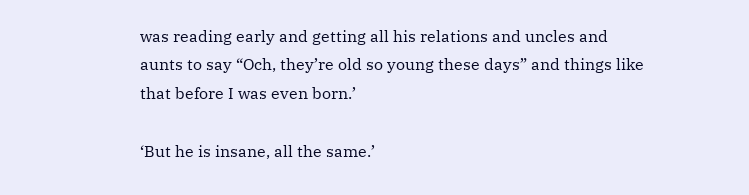was reading early and getting all his relations and uncles and aunts to say “Och, they’re old so young these days” and things like that before I was even born.’

‘But he is insane, all the same.’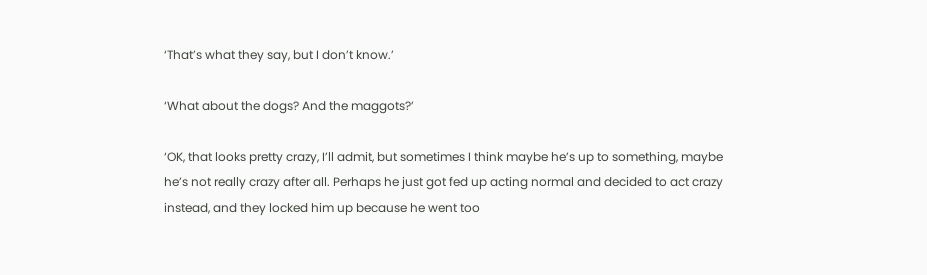‘That’s what they say, but I don’t know.’

‘What about the dogs? And the maggots?’

‘OK, that looks pretty crazy, I’ll admit, but sometimes I think maybe he’s up to something, maybe he’s not really crazy after all. Perhaps he just got fed up acting normal and decided to act crazy instead, and they locked him up because he went too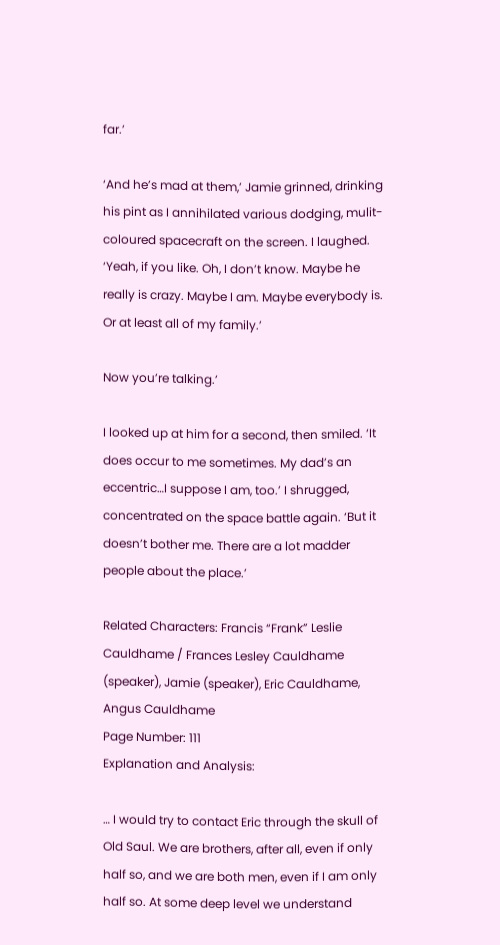far.’

‘And he’s mad at them,’ Jamie grinned, drinking his pint as I annihilated various dodging, mulit-coloured spacecraft on the screen. I laughed. ‘Yeah, if you like. Oh, I don’t know. Maybe he really is crazy. Maybe I am. Maybe everybody is. Or at least all of my family.’

Now you’re talking.’

I looked up at him for a second, then smiled. ‘It does occur to me sometimes. My dad’s an eccentric…I suppose I am, too.’ I shrugged, concentrated on the space battle again. ‘But it doesn’t bother me. There are a lot madder people about the place.’

Related Characters: Francis “Frank” Leslie Cauldhame / Frances Lesley Cauldhame (speaker), Jamie (speaker), Eric Cauldhame, Angus Cauldhame
Page Number: 111
Explanation and Analysis:

… I would try to contact Eric through the skull of Old Saul. We are brothers, after all, even if only half so, and we are both men, even if I am only half so. At some deep level we understand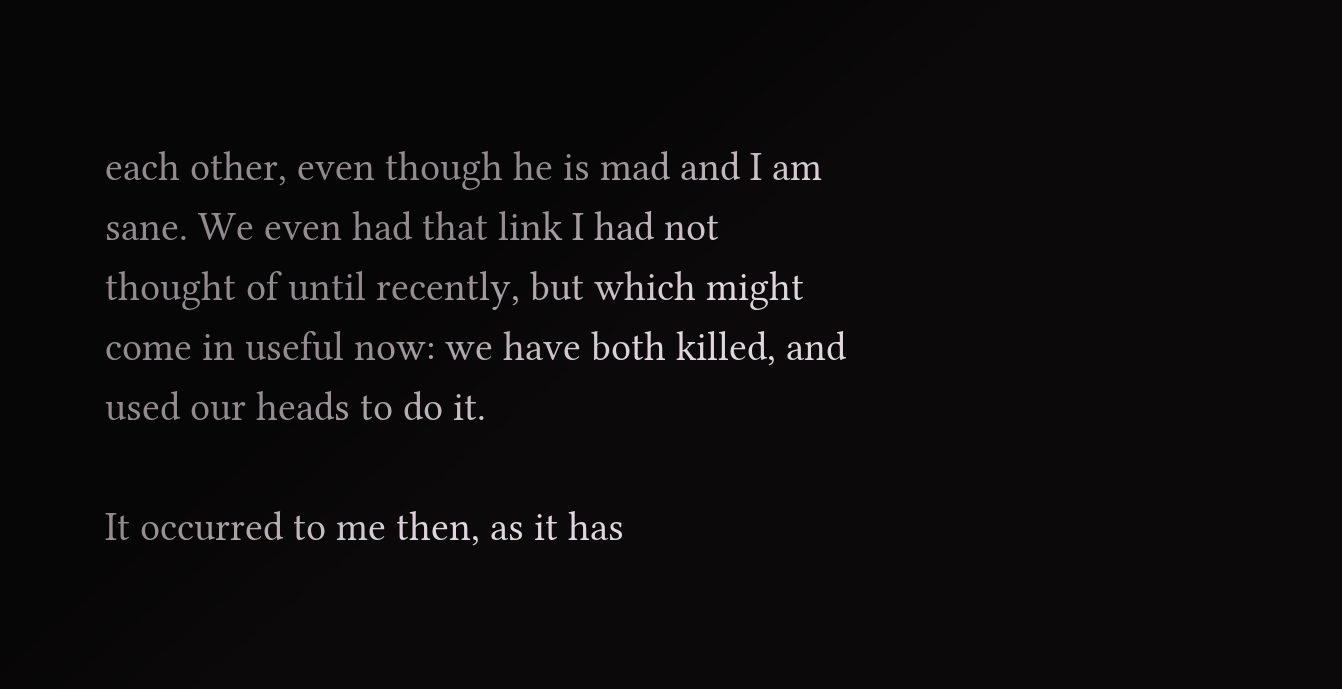each other, even though he is mad and I am sane. We even had that link I had not thought of until recently, but which might come in useful now: we have both killed, and used our heads to do it.

It occurred to me then, as it has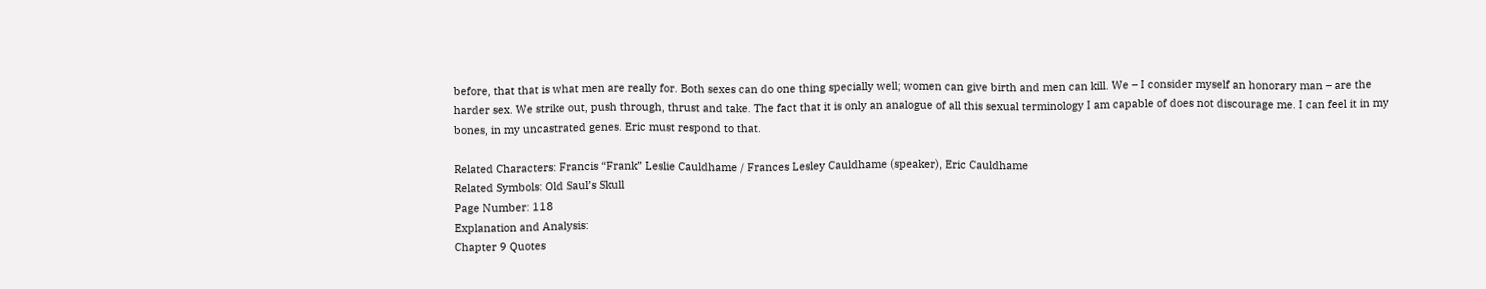before, that that is what men are really for. Both sexes can do one thing specially well; women can give birth and men can kill. We – I consider myself an honorary man – are the harder sex. We strike out, push through, thrust and take. The fact that it is only an analogue of all this sexual terminology I am capable of does not discourage me. I can feel it in my bones, in my uncastrated genes. Eric must respond to that.

Related Characters: Francis “Frank” Leslie Cauldhame / Frances Lesley Cauldhame (speaker), Eric Cauldhame
Related Symbols: Old Saul’s Skull
Page Number: 118
Explanation and Analysis:
Chapter 9 Quotes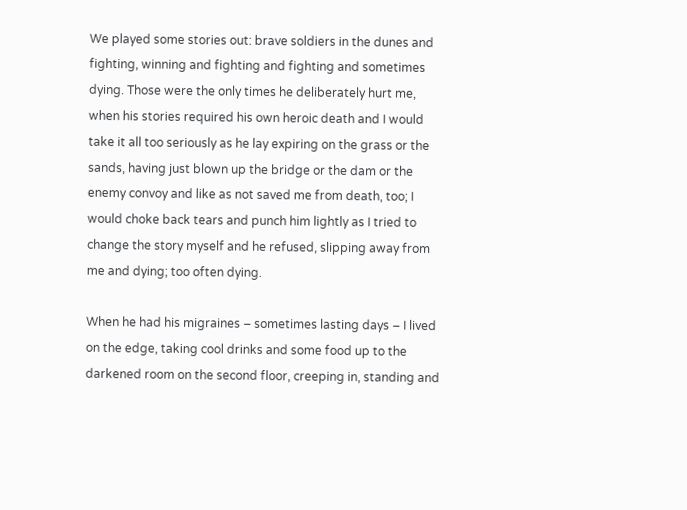We played some stories out: brave soldiers in the dunes and fighting, winning and fighting and fighting and sometimes dying. Those were the only times he deliberately hurt me, when his stories required his own heroic death and I would take it all too seriously as he lay expiring on the grass or the sands, having just blown up the bridge or the dam or the enemy convoy and like as not saved me from death, too; I would choke back tears and punch him lightly as I tried to change the story myself and he refused, slipping away from me and dying; too often dying.

When he had his migraines – sometimes lasting days – I lived on the edge, taking cool drinks and some food up to the darkened room on the second floor, creeping in, standing and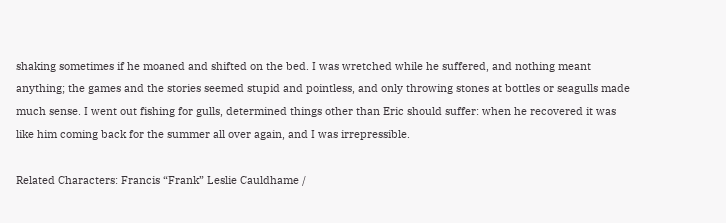shaking sometimes if he moaned and shifted on the bed. I was wretched while he suffered, and nothing meant anything; the games and the stories seemed stupid and pointless, and only throwing stones at bottles or seagulls made much sense. I went out fishing for gulls, determined things other than Eric should suffer: when he recovered it was like him coming back for the summer all over again, and I was irrepressible.

Related Characters: Francis “Frank” Leslie Cauldhame /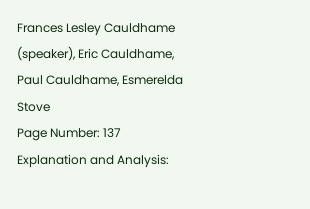Frances Lesley Cauldhame (speaker), Eric Cauldhame, Paul Cauldhame, Esmerelda Stove
Page Number: 137
Explanation and Analysis: